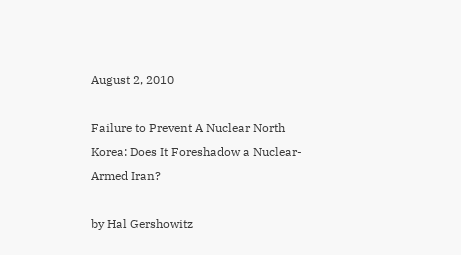August 2, 2010

Failure to Prevent A Nuclear North Korea: Does It Foreshadow a Nuclear-Armed Iran?

by Hal Gershowitz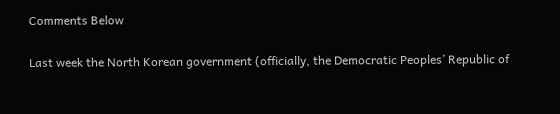Comments Below

Last week the North Korean government (officially, the Democratic Peoples’ Republic of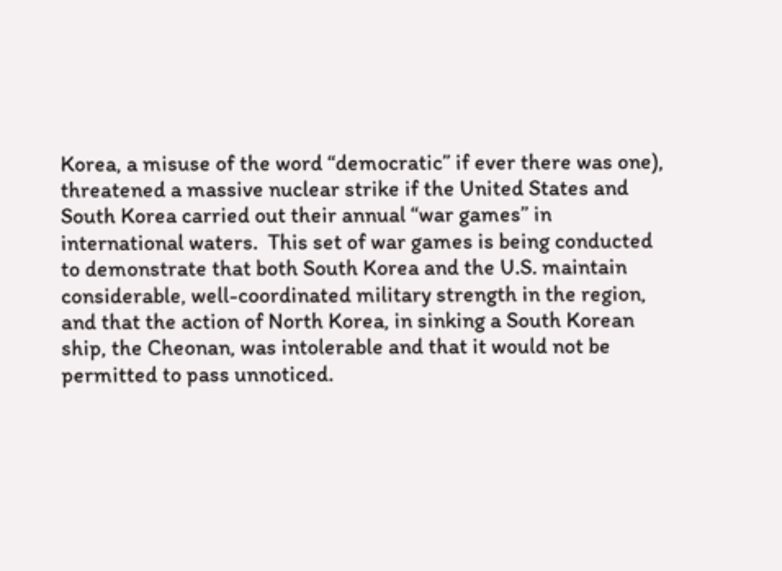Korea, a misuse of the word “democratic” if ever there was one), threatened a massive nuclear strike if the United States and South Korea carried out their annual “war games” in international waters.  This set of war games is being conducted to demonstrate that both South Korea and the U.S. maintain considerable, well-coordinated military strength in the region, and that the action of North Korea, in sinking a South Korean ship, the Cheonan, was intolerable and that it would not be permitted to pass unnoticed.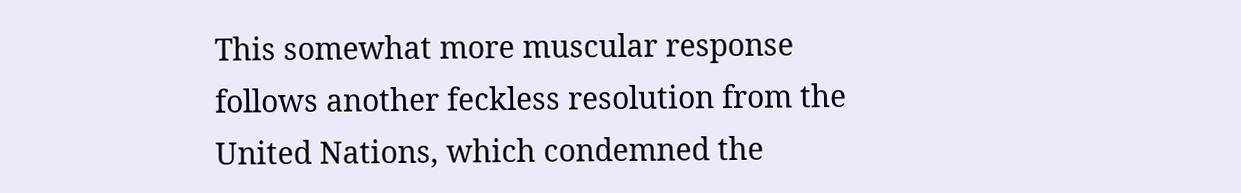This somewhat more muscular response follows another feckless resolution from the United Nations, which condemned the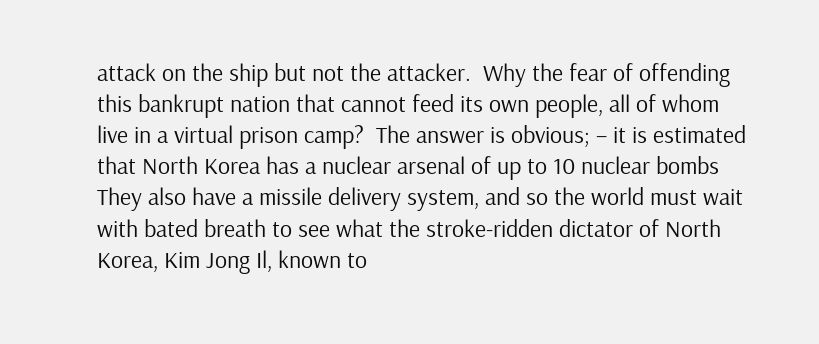attack on the ship but not the attacker.  Why the fear of offending this bankrupt nation that cannot feed its own people, all of whom live in a virtual prison camp?  The answer is obvious; – it is estimated that North Korea has a nuclear arsenal of up to 10 nuclear bombs They also have a missile delivery system, and so the world must wait with bated breath to see what the stroke-ridden dictator of North Korea, Kim Jong Il, known to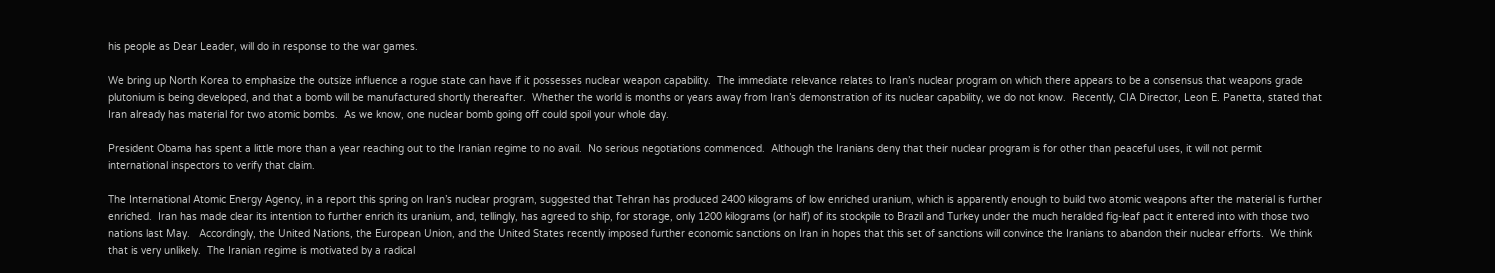his people as Dear Leader, will do in response to the war games.

We bring up North Korea to emphasize the outsize influence a rogue state can have if it possesses nuclear weapon capability.  The immediate relevance relates to Iran’s nuclear program on which there appears to be a consensus that weapons grade plutonium is being developed, and that a bomb will be manufactured shortly thereafter.  Whether the world is months or years away from Iran’s demonstration of its nuclear capability, we do not know.  Recently, CIA Director, Leon E. Panetta, stated that Iran already has material for two atomic bombs.  As we know, one nuclear bomb going off could spoil your whole day.

President Obama has spent a little more than a year reaching out to the Iranian regime to no avail.  No serious negotiations commenced.  Although the Iranians deny that their nuclear program is for other than peaceful uses, it will not permit international inspectors to verify that claim.

The International Atomic Energy Agency, in a report this spring on Iran’s nuclear program, suggested that Tehran has produced 2400 kilograms of low enriched uranium, which is apparently enough to build two atomic weapons after the material is further enriched.  Iran has made clear its intention to further enrich its uranium, and, tellingly, has agreed to ship, for storage, only 1200 kilograms (or half) of its stockpile to Brazil and Turkey under the much heralded fig-leaf pact it entered into with those two nations last May.   Accordingly, the United Nations, the European Union, and the United States recently imposed further economic sanctions on Iran in hopes that this set of sanctions will convince the Iranians to abandon their nuclear efforts.  We think that is very unlikely.  The Iranian regime is motivated by a radical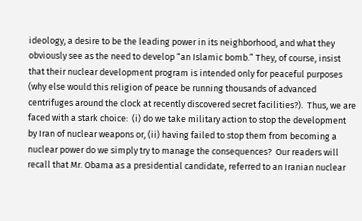ideology, a desire to be the leading power in its neighborhood, and what they obviously see as the need to develop “an Islamic bomb.” They, of course, insist that their nuclear development program is intended only for peaceful purposes (why else would this religion of peace be running thousands of advanced centrifuges around the clock at recently discovered secret facilities?).  Thus, we are faced with a stark choice:  (i) do we take military action to stop the development by Iran of nuclear weapons or, (ii) having failed to stop them from becoming a nuclear power do we simply try to manage the consequences?  Our readers will recall that Mr. Obama as a presidential candidate, referred to an Iranian nuclear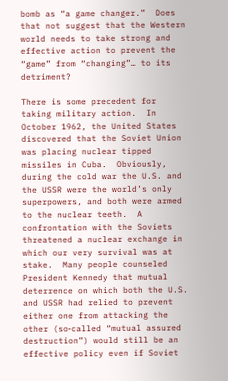bomb as “a game changer.”  Does that not suggest that the Western world needs to take strong and effective action to prevent the “game” from “changing”… to its detriment?

There is some precedent for taking military action.  In October 1962, the United States discovered that the Soviet Union was placing nuclear tipped missiles in Cuba.  Obviously, during the cold war the U.S. and the USSR were the world’s only superpowers, and both were armed to the nuclear teeth.  A confrontation with the Soviets threatened a nuclear exchange in which our very survival was at stake.  Many people counseled President Kennedy that mutual deterrence on which both the U.S. and USSR had relied to prevent either one from attacking the other (so‑called “mutual assured destruction”) would still be an effective policy even if Soviet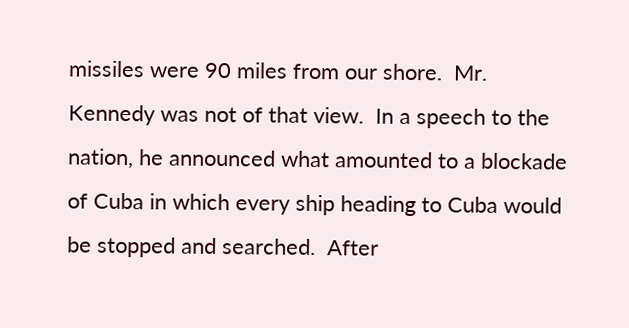missiles were 90 miles from our shore.  Mr. Kennedy was not of that view.  In a speech to the nation, he announced what amounted to a blockade of Cuba in which every ship heading to Cuba would be stopped and searched.  After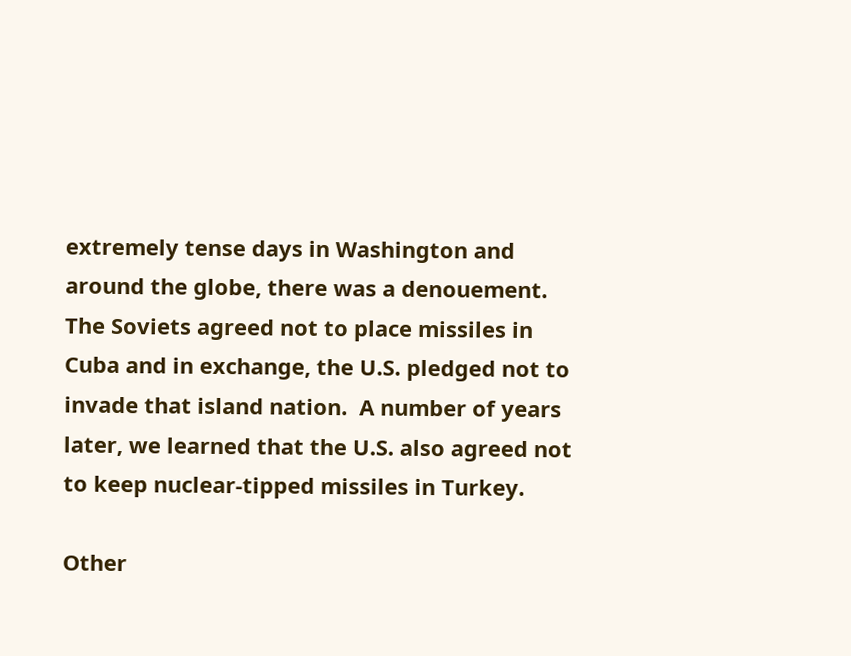extremely tense days in Washington and around the globe, there was a denouement.  The Soviets agreed not to place missiles in Cuba and in exchange, the U.S. pledged not to invade that island nation.  A number of years later, we learned that the U.S. also agreed not to keep nuclear‑tipped missiles in Turkey.

Other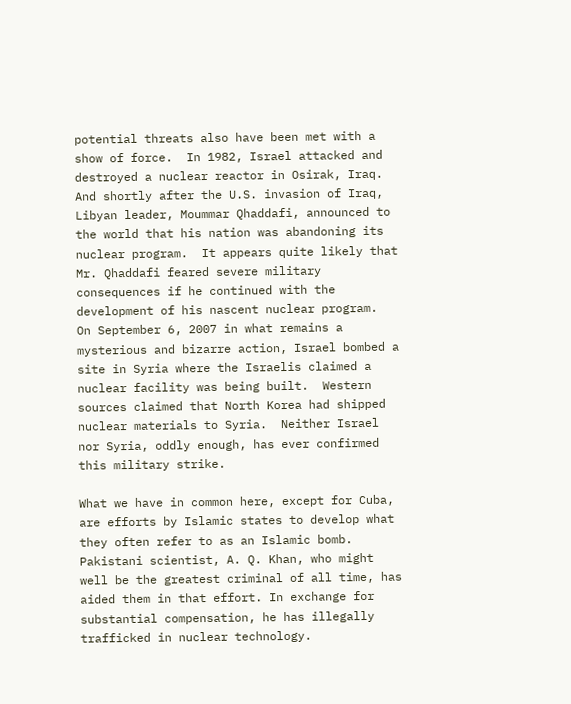potential threats also have been met with a show of force.  In 1982, Israel attacked and destroyed a nuclear reactor in Osirak, Iraq.  And shortly after the U.S. invasion of Iraq, Libyan leader, Moummar Qhaddafi, announced to the world that his nation was abandoning its nuclear program.  It appears quite likely that Mr. Qhaddafi feared severe military consequences if he continued with the development of his nascent nuclear program.  On September 6, 2007 in what remains a mysterious and bizarre action, Israel bombed a site in Syria where the Israelis claimed a nuclear facility was being built.  Western sources claimed that North Korea had shipped nuclear materials to Syria.  Neither Israel nor Syria, oddly enough, has ever confirmed this military strike.

What we have in common here, except for Cuba, are efforts by Islamic states to develop what they often refer to as an Islamic bomb.  Pakistani scientist, A. Q. Khan, who might well be the greatest criminal of all time, has aided them in that effort. In exchange for substantial compensation, he has illegally trafficked in nuclear technology.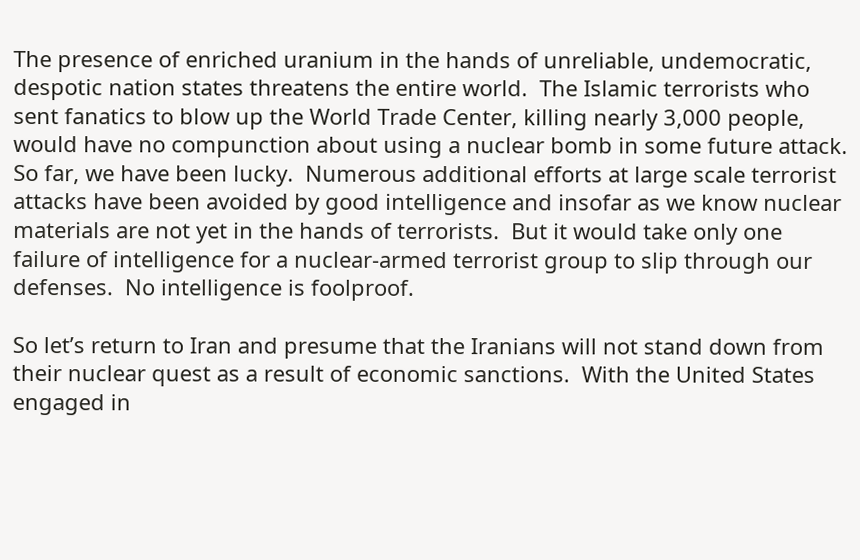The presence of enriched uranium in the hands of unreliable, undemocratic, despotic nation states threatens the entire world.  The Islamic terrorists who sent fanatics to blow up the World Trade Center, killing nearly 3,000 people, would have no compunction about using a nuclear bomb in some future attack.  So far, we have been lucky.  Numerous additional efforts at large scale terrorist attacks have been avoided by good intelligence and insofar as we know nuclear materials are not yet in the hands of terrorists.  But it would take only one failure of intelligence for a nuclear-armed terrorist group to slip through our defenses.  No intelligence is foolproof.

So let’s return to Iran and presume that the Iranians will not stand down from their nuclear quest as a result of economic sanctions.  With the United States engaged in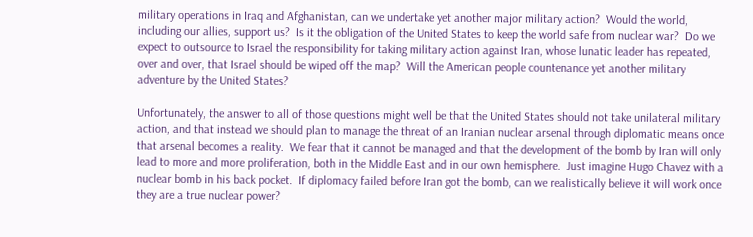military operations in Iraq and Afghanistan, can we undertake yet another major military action?  Would the world, including our allies, support us?  Is it the obligation of the United States to keep the world safe from nuclear war?  Do we expect to outsource to Israel the responsibility for taking military action against Iran, whose lunatic leader has repeated, over and over, that Israel should be wiped off the map?  Will the American people countenance yet another military adventure by the United States?

Unfortunately, the answer to all of those questions might well be that the United States should not take unilateral military action, and that instead we should plan to manage the threat of an Iranian nuclear arsenal through diplomatic means once that arsenal becomes a reality.  We fear that it cannot be managed and that the development of the bomb by Iran will only lead to more and more proliferation, both in the Middle East and in our own hemisphere.  Just imagine Hugo Chavez with a nuclear bomb in his back pocket.  If diplomacy failed before Iran got the bomb, can we realistically believe it will work once they are a true nuclear power?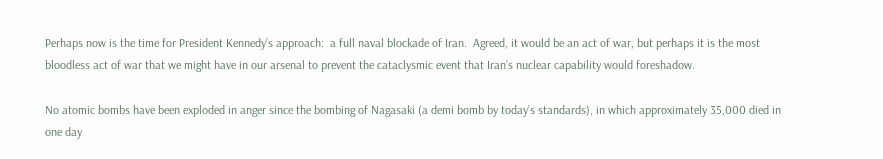Perhaps now is the time for President Kennedy’s approach:  a full naval blockade of Iran.  Agreed, it would be an act of war, but perhaps it is the most bloodless act of war that we might have in our arsenal to prevent the cataclysmic event that Iran’s nuclear capability would foreshadow.

No atomic bombs have been exploded in anger since the bombing of Nagasaki (a demi bomb by today’s standards), in which approximately 35,000 died in one day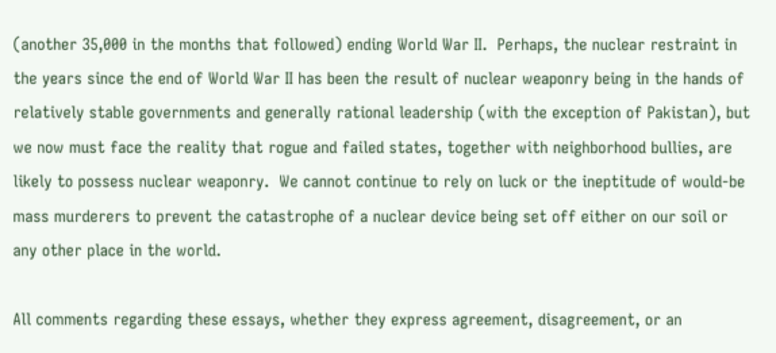(another 35,000 in the months that followed) ending World War II.  Perhaps, the nuclear restraint in the years since the end of World War II has been the result of nuclear weaponry being in the hands of relatively stable governments and generally rational leadership (with the exception of Pakistan), but we now must face the reality that rogue and failed states, together with neighborhood bullies, are likely to possess nuclear weaponry.  We cannot continue to rely on luck or the ineptitude of would-be mass murderers to prevent the catastrophe of a nuclear device being set off either on our soil or any other place in the world.

All comments regarding these essays, whether they express agreement, disagreement, or an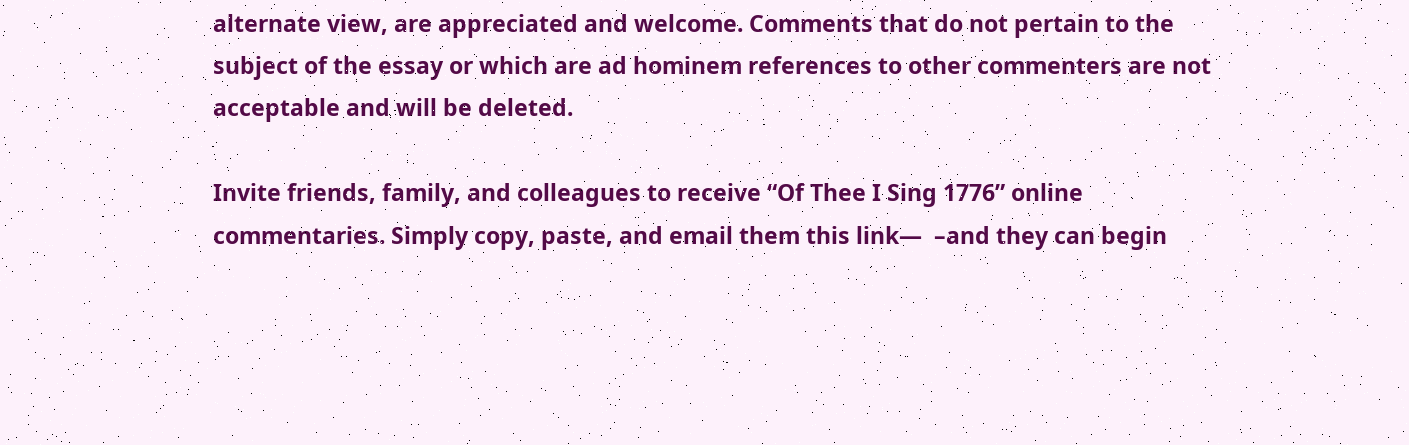alternate view, are appreciated and welcome. Comments that do not pertain to the subject of the essay or which are ad hominem references to other commenters are not acceptable and will be deleted.

Invite friends, family, and colleagues to receive “Of Thee I Sing 1776” online commentaries. Simply copy, paste, and email them this link—  –and they can begin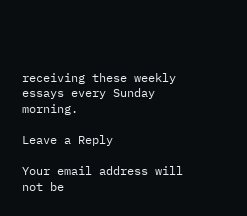receiving these weekly essays every Sunday morning.

Leave a Reply

Your email address will not be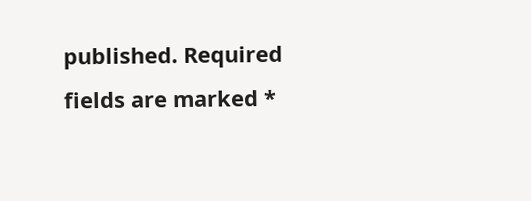published. Required fields are marked *